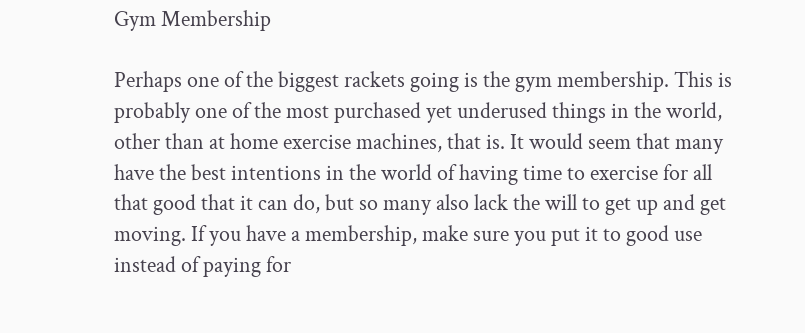Gym Membership

Perhaps one of the biggest rackets going is the gym membership. This is probably one of the most purchased yet underused things in the world, other than at home exercise machines, that is. It would seem that many have the best intentions in the world of having time to exercise for all that good that it can do, but so many also lack the will to get up and get moving. If you have a membership, make sure you put it to good use instead of paying for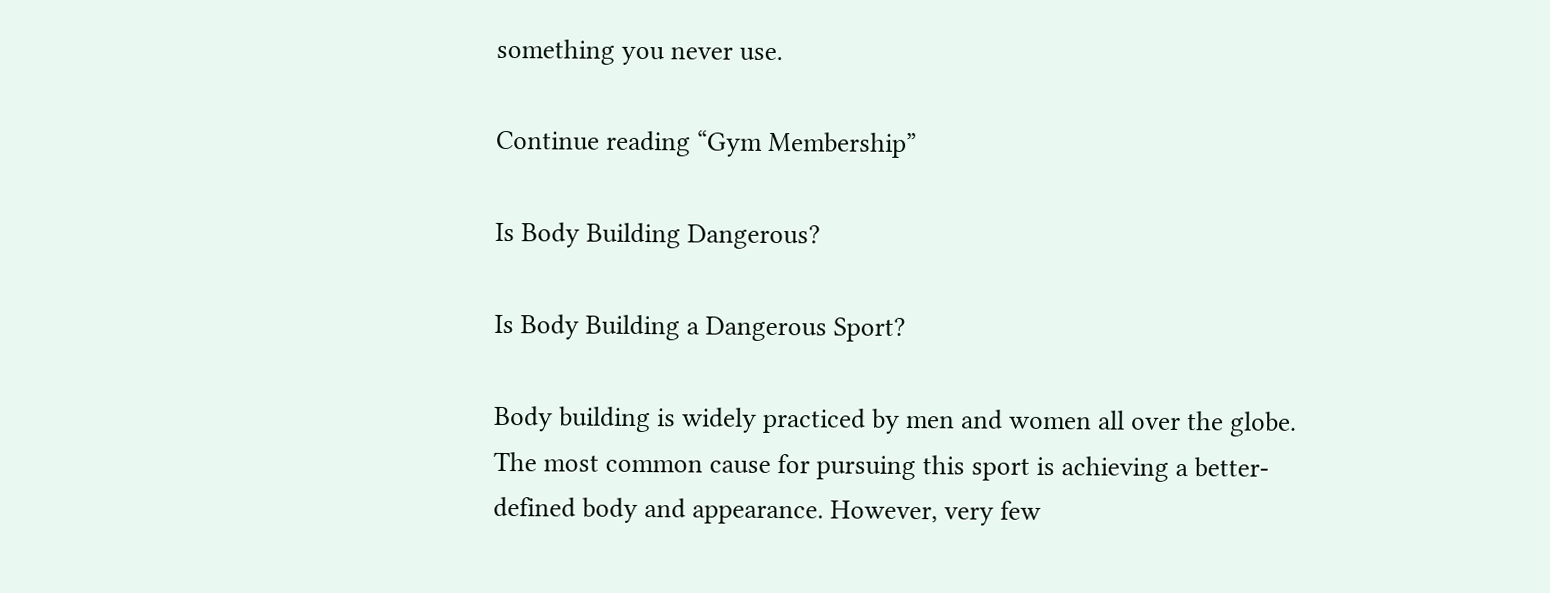something you never use.

Continue reading “Gym Membership”

Is Body Building Dangerous?

Is Body Building a Dangerous Sport?

Body building is widely practiced by men and women all over the globe. The most common cause for pursuing this sport is achieving a better-defined body and appearance. However, very few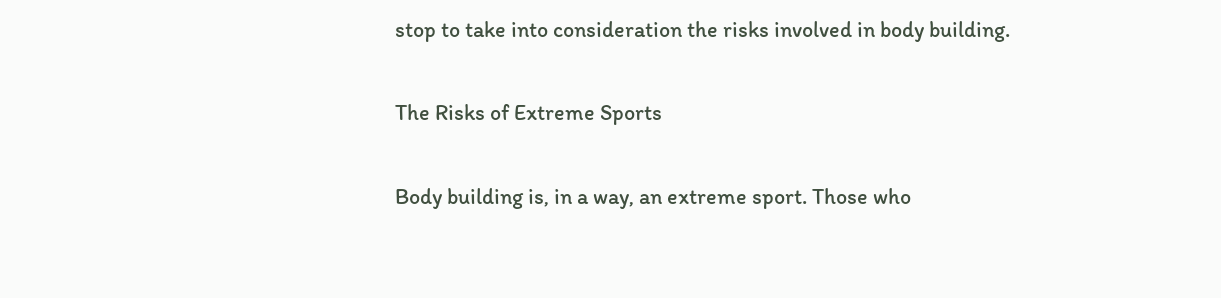stop to take into consideration the risks involved in body building.

The Risks of Extreme Sports

Body building is, in a way, an extreme sport. Those who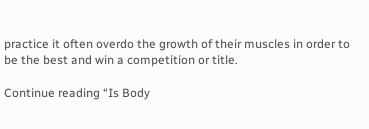practice it often overdo the growth of their muscles in order to be the best and win a competition or title.

Continue reading “Is Body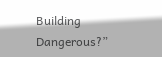Building Dangerous?”